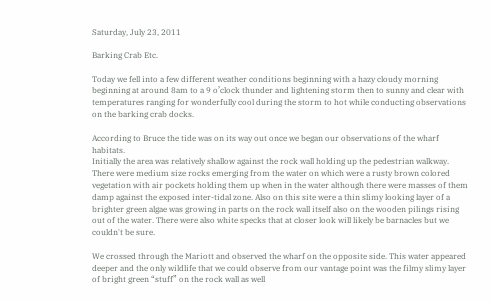Saturday, July 23, 2011

Barking Crab Etc.

Today we fell into a few different weather conditions beginning with a hazy cloudy morning beginning at around 8am to a 9 o’clock thunder and lightening storm then to sunny and clear with temperatures ranging for wonderfully cool during the storm to hot while conducting observations on the barking crab docks.

According to Bruce the tide was on its way out once we began our observations of the wharf habitats.
Initially the area was relatively shallow against the rock wall holding up the pedestrian walkway. There were medium size rocks emerging from the water on which were a rusty brown colored vegetation with air pockets holding them up when in the water although there were masses of them damp against the exposed inter-tidal zone. Also on this site were a thin slimy looking layer of a brighter green algae was growing in parts on the rock wall itself also on the wooden pilings rising out of the water. There were also white specks that at closer look will likely be barnacles but we couldn't be sure.

We crossed through the Mariott and observed the wharf on the opposite side. This water appeared deeper and the only wildlife that we could observe from our vantage point was the filmy slimy layer of bright green “stuff” on the rock wall as well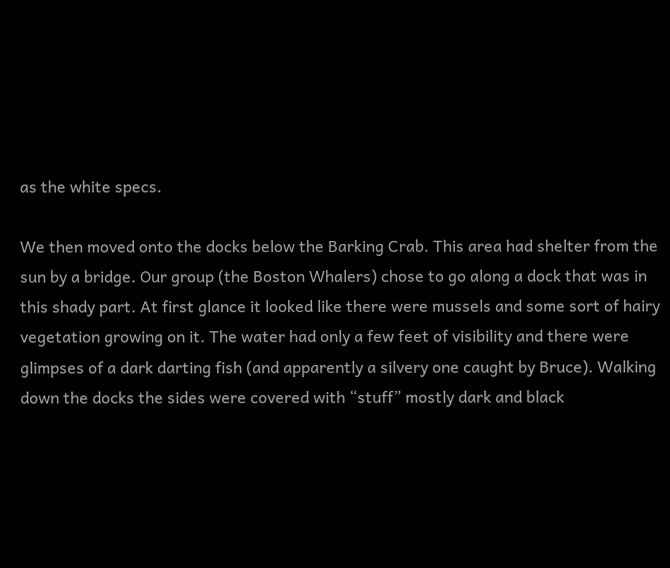as the white specs.

We then moved onto the docks below the Barking Crab. This area had shelter from the sun by a bridge. Our group (the Boston Whalers) chose to go along a dock that was in this shady part. At first glance it looked like there were mussels and some sort of hairy vegetation growing on it. The water had only a few feet of visibility and there were glimpses of a dark darting fish (and apparently a silvery one caught by Bruce). Walking down the docks the sides were covered with “stuff” mostly dark and black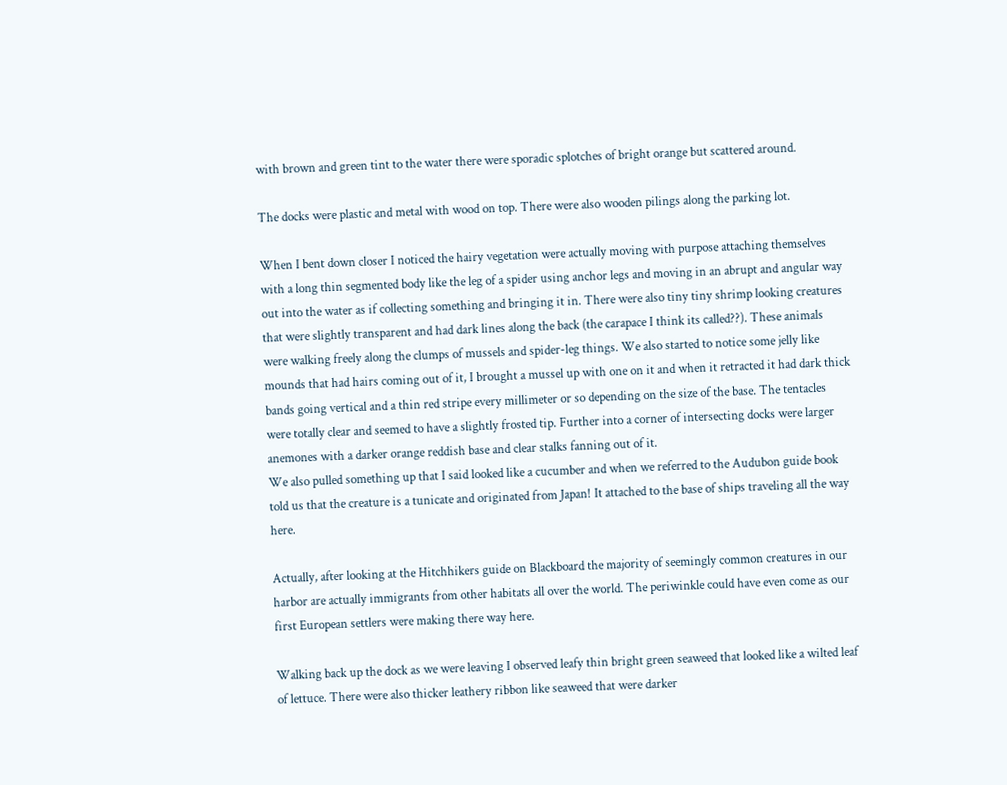with brown and green tint to the water there were sporadic splotches of bright orange but scattered around.

The docks were plastic and metal with wood on top. There were also wooden pilings along the parking lot.

When I bent down closer I noticed the hairy vegetation were actually moving with purpose attaching themselves with a long thin segmented body like the leg of a spider using anchor legs and moving in an abrupt and angular way out into the water as if collecting something and bringing it in. There were also tiny tiny shrimp looking creatures that were slightly transparent and had dark lines along the back (the carapace I think its called??). These animals were walking freely along the clumps of mussels and spider-leg things. We also started to notice some jelly like mounds that had hairs coming out of it, I brought a mussel up with one on it and when it retracted it had dark thick bands going vertical and a thin red stripe every millimeter or so depending on the size of the base. The tentacles were totally clear and seemed to have a slightly frosted tip. Further into a corner of intersecting docks were larger anemones with a darker orange reddish base and clear stalks fanning out of it.
We also pulled something up that I said looked like a cucumber and when we referred to the Audubon guide book told us that the creature is a tunicate and originated from Japan! It attached to the base of ships traveling all the way here.

Actually, after looking at the Hitchhikers guide on Blackboard the majority of seemingly common creatures in our harbor are actually immigrants from other habitats all over the world. The periwinkle could have even come as our first European settlers were making there way here.

Walking back up the dock as we were leaving I observed leafy thin bright green seaweed that looked like a wilted leaf of lettuce. There were also thicker leathery ribbon like seaweed that were darker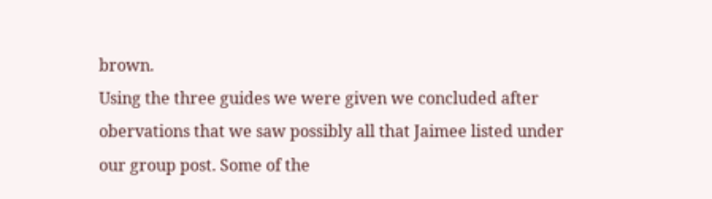brown.
Using the three guides we were given we concluded after obervations that we saw possibly all that Jaimee listed under our group post. Some of the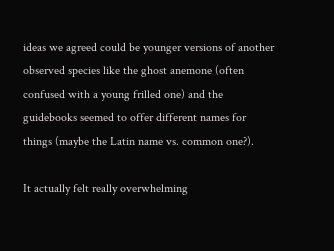ideas we agreed could be younger versions of another observed species like the ghost anemone (often confused with a young frilled one) and the guidebooks seemed to offer different names for things (maybe the Latin name vs. common one?).

It actually felt really overwhelming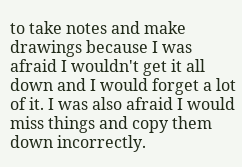to take notes and make drawings because I was afraid I wouldn't get it all down and I would forget a lot of it. I was also afraid I would miss things and copy them down incorrectly.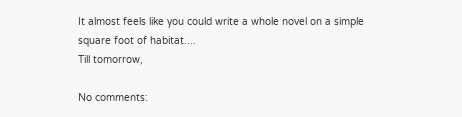It almost feels like you could write a whole novel on a simple square foot of habitat....
Till tomorrow,

No comments: